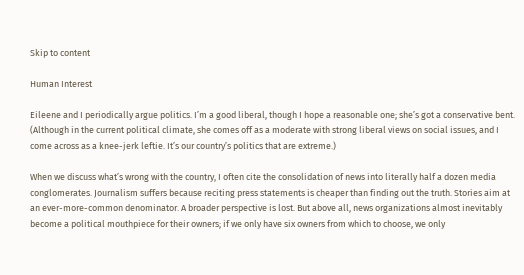Skip to content

Human Interest

Eileene and I periodically argue politics. I’m a good liberal, though I hope a reasonable one; she’s got a conservative bent. (Although in the current political climate, she comes off as a moderate with strong liberal views on social issues, and I come across as a knee-jerk leftie. It’s our country’s politics that are extreme.)

When we discuss what’s wrong with the country, I often cite the consolidation of news into literally half a dozen media conglomerates. Journalism suffers because reciting press statements is cheaper than finding out the truth. Stories aim at an ever-more-common denominator. A broader perspective is lost. But above all, news organizations almost inevitably become a political mouthpiece for their owners; if we only have six owners from which to choose, we only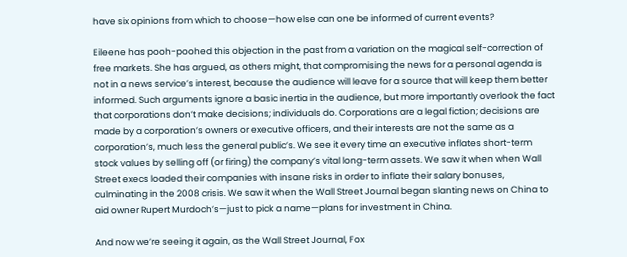have six opinions from which to choose—how else can one be informed of current events?

Eileene has pooh-poohed this objection in the past from a variation on the magical self-correction of free markets. She has argued, as others might, that compromising the news for a personal agenda is not in a news service’s interest, because the audience will leave for a source that will keep them better informed. Such arguments ignore a basic inertia in the audience, but more importantly overlook the fact that corporations don’t make decisions; individuals do. Corporations are a legal fiction; decisions are made by a corporation’s owners or executive officers, and their interests are not the same as a corporation’s, much less the general public’s. We see it every time an executive inflates short-term stock values by selling off (or firing) the company’s vital long-term assets. We saw it when when Wall Street execs loaded their companies with insane risks in order to inflate their salary bonuses, culminating in the 2008 crisis. We saw it when the Wall Street Journal began slanting news on China to aid owner Rupert Murdoch’s—just to pick a name—plans for investment in China.

And now we’re seeing it again, as the Wall Street Journal, Fox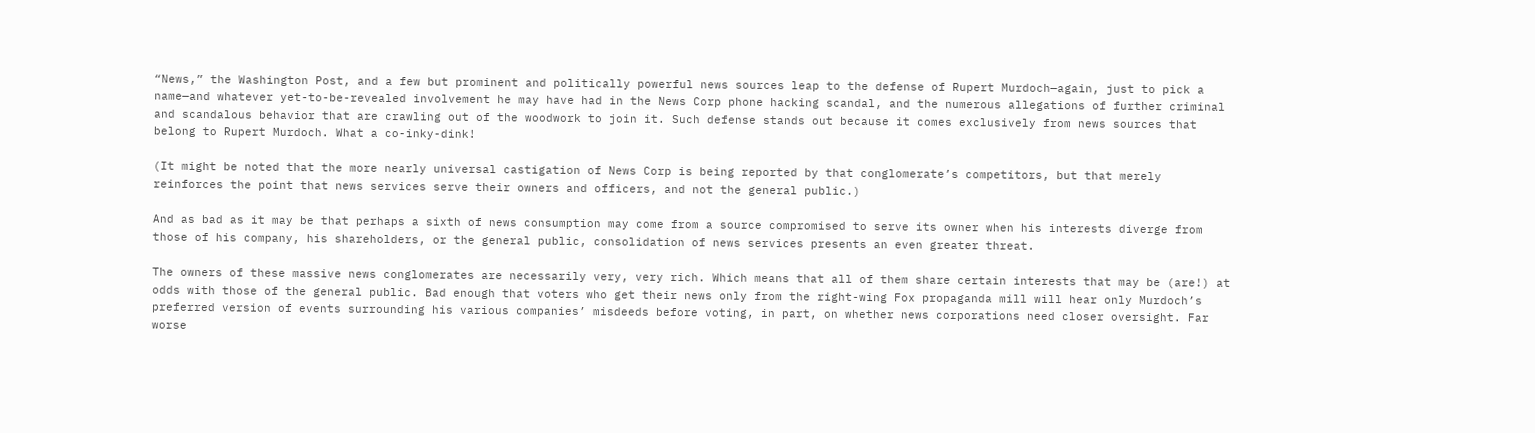“News,” the Washington Post, and a few but prominent and politically powerful news sources leap to the defense of Rupert Murdoch—again, just to pick a name—and whatever yet-to-be-revealed involvement he may have had in the News Corp phone hacking scandal, and the numerous allegations of further criminal and scandalous behavior that are crawling out of the woodwork to join it. Such defense stands out because it comes exclusively from news sources that belong to Rupert Murdoch. What a co-inky-dink!

(It might be noted that the more nearly universal castigation of News Corp is being reported by that conglomerate’s competitors, but that merely reinforces the point that news services serve their owners and officers, and not the general public.)

And as bad as it may be that perhaps a sixth of news consumption may come from a source compromised to serve its owner when his interests diverge from those of his company, his shareholders, or the general public, consolidation of news services presents an even greater threat.

The owners of these massive news conglomerates are necessarily very, very rich. Which means that all of them share certain interests that may be (are!) at odds with those of the general public. Bad enough that voters who get their news only from the right-wing Fox propaganda mill will hear only Murdoch’s preferred version of events surrounding his various companies’ misdeeds before voting, in part, on whether news corporations need closer oversight. Far worse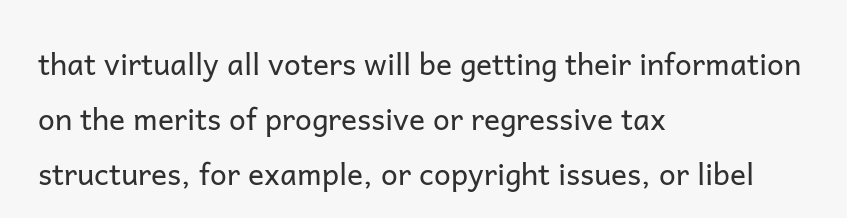that virtually all voters will be getting their information on the merits of progressive or regressive tax structures, for example, or copyright issues, or libel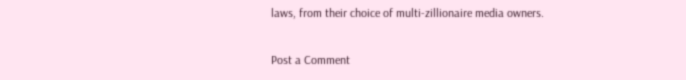laws, from their choice of multi-zillionaire media owners.

Post a Comment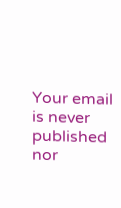Your email is never published nor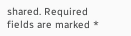shared. Required fields are marked *